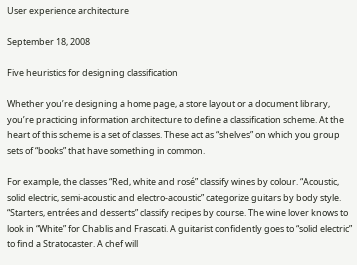User experience architecture

September 18, 2008

Five heuristics for designing classification

Whether you’re designing a home page, a store layout or a document library, you’re practicing information architecture to define a classification scheme. At the heart of this scheme is a set of classes. These act as “shelves” on which you group sets of “books” that have something in common.

For example, the classes “Red, white and rosé” classify wines by colour. “Acoustic, solid electric, semi-acoustic and electro-acoustic” categorize guitars by body style. “Starters, entrées and desserts” classify recipes by course. The wine lover knows to look in “White” for Chablis and Frascati. A guitarist confidently goes to “solid electric” to find a Stratocaster. A chef will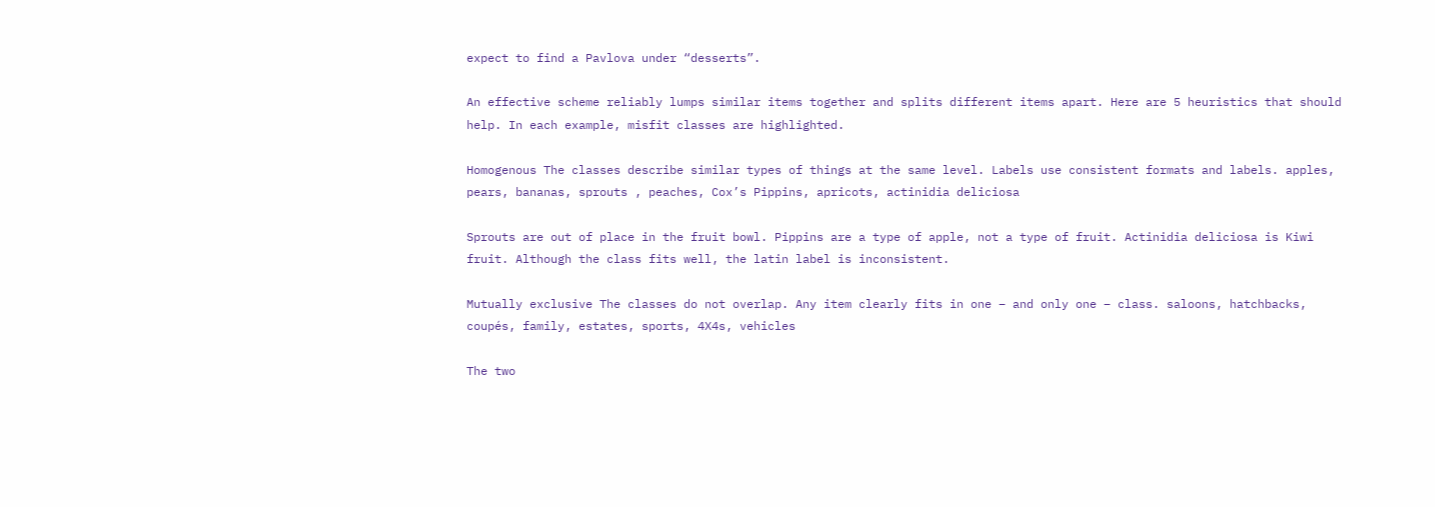expect to find a Pavlova under “desserts”.

An effective scheme reliably lumps similar items together and splits different items apart. Here are 5 heuristics that should help. In each example, misfit classes are highlighted.

Homogenous The classes describe similar types of things at the same level. Labels use consistent formats and labels. apples, pears, bananas, sprouts , peaches, Cox’s Pippins, apricots, actinidia deliciosa

Sprouts are out of place in the fruit bowl. Pippins are a type of apple, not a type of fruit. Actinidia deliciosa is Kiwi fruit. Although the class fits well, the latin label is inconsistent.

Mutually exclusive The classes do not overlap. Any item clearly fits in one – and only one – class. saloons, hatchbacks, coupés, family, estates, sports, 4X4s, vehicles

The two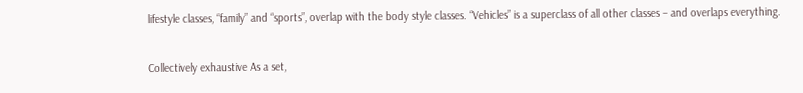lifestyle classes, “family” and “sports”, overlap with the body style classes. “Vehicles” is a superclass of all other classes – and overlaps everything.

Collectively exhaustive As a set,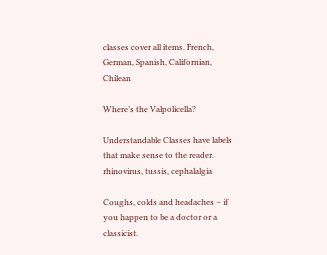classes cover all items. French, German, Spanish, Californian, Chilean

Where’s the Valpolicella?

Understandable Classes have labels that make sense to the reader. rhinovirus, tussis, cephalalgia

Coughs, colds and headaches – if you happen to be a doctor or a classicist.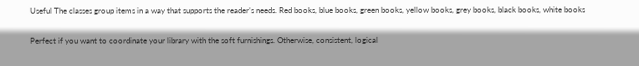Useful The classes group items in a way that supports the reader’s needs. Red books, blue books, green books, yellow books, grey books, black books, white books

Perfect if you want to coordinate your library with the soft furnishings. Otherwise, consistent, logical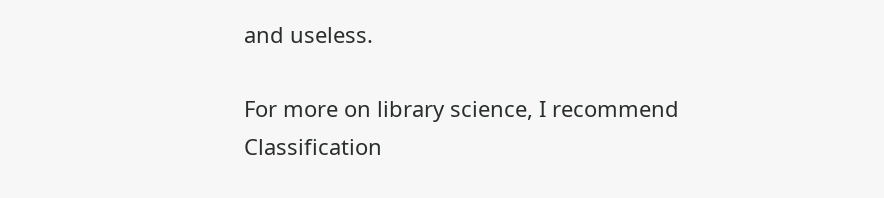and useless.

For more on library science, I recommend Classification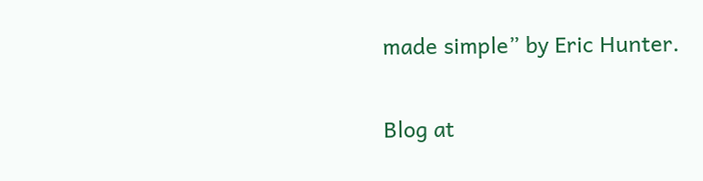made simple” by Eric Hunter.

Blog at